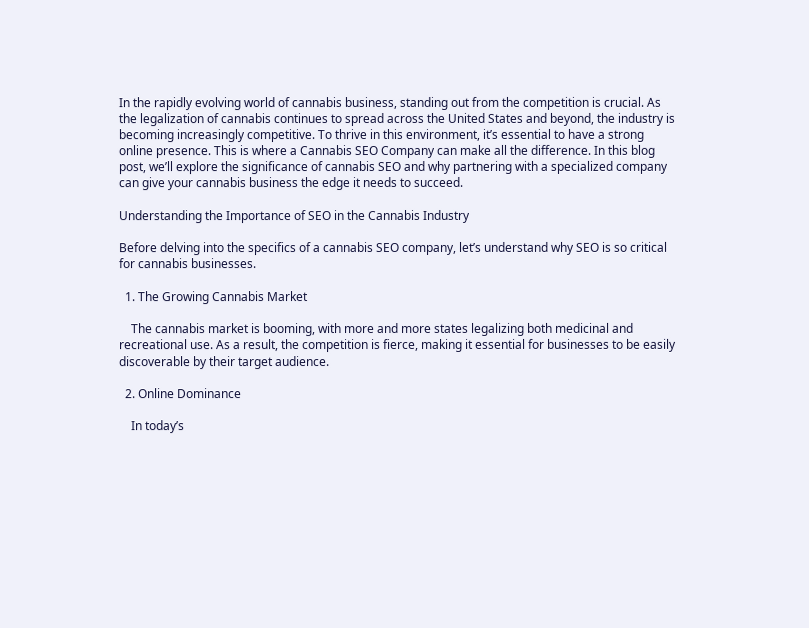In the rapidly evolving world of cannabis business, standing out from the competition is crucial. As the legalization of cannabis continues to spread across the United States and beyond, the industry is becoming increasingly competitive. To thrive in this environment, it’s essential to have a strong online presence. This is where a Cannabis SEO Company can make all the difference. In this blog post, we’ll explore the significance of cannabis SEO and why partnering with a specialized company can give your cannabis business the edge it needs to succeed.

Understanding the Importance of SEO in the Cannabis Industry

Before delving into the specifics of a cannabis SEO company, let’s understand why SEO is so critical for cannabis businesses.

  1. The Growing Cannabis Market

    The cannabis market is booming, with more and more states legalizing both medicinal and recreational use. As a result, the competition is fierce, making it essential for businesses to be easily discoverable by their target audience.

  2. Online Dominance

    In today’s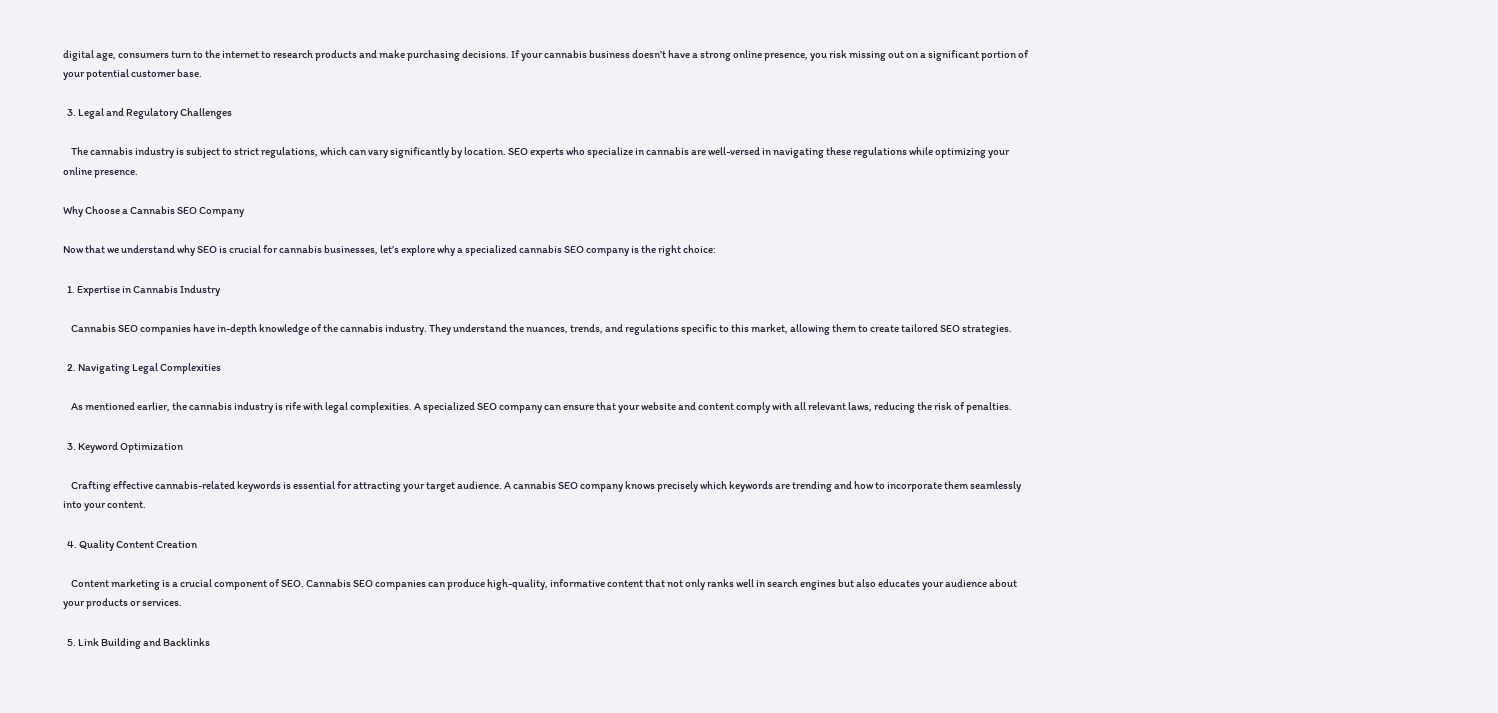digital age, consumers turn to the internet to research products and make purchasing decisions. If your cannabis business doesn’t have a strong online presence, you risk missing out on a significant portion of your potential customer base.

  3. Legal and Regulatory Challenges

    The cannabis industry is subject to strict regulations, which can vary significantly by location. SEO experts who specialize in cannabis are well-versed in navigating these regulations while optimizing your online presence.

Why Choose a Cannabis SEO Company

Now that we understand why SEO is crucial for cannabis businesses, let’s explore why a specialized cannabis SEO company is the right choice:

  1. Expertise in Cannabis Industry

    Cannabis SEO companies have in-depth knowledge of the cannabis industry. They understand the nuances, trends, and regulations specific to this market, allowing them to create tailored SEO strategies.

  2. Navigating Legal Complexities

    As mentioned earlier, the cannabis industry is rife with legal complexities. A specialized SEO company can ensure that your website and content comply with all relevant laws, reducing the risk of penalties.

  3. Keyword Optimization

    Crafting effective cannabis-related keywords is essential for attracting your target audience. A cannabis SEO company knows precisely which keywords are trending and how to incorporate them seamlessly into your content.

  4. Quality Content Creation

    Content marketing is a crucial component of SEO. Cannabis SEO companies can produce high-quality, informative content that not only ranks well in search engines but also educates your audience about your products or services.

  5. Link Building and Backlinks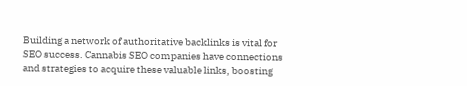Building a network of authoritative backlinks is vital for SEO success. Cannabis SEO companies have connections and strategies to acquire these valuable links, boosting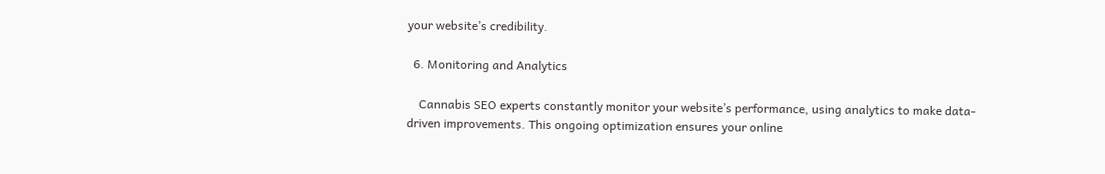your website’s credibility.

  6. Monitoring and Analytics

    Cannabis SEO experts constantly monitor your website’s performance, using analytics to make data-driven improvements. This ongoing optimization ensures your online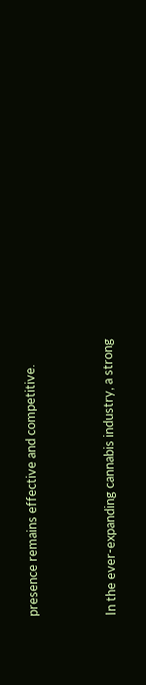presence remains effective and competitive.


In the ever-expanding cannabis industry, a strong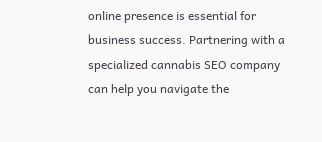online presence is essential for business success. Partnering with a specialized cannabis SEO company can help you navigate the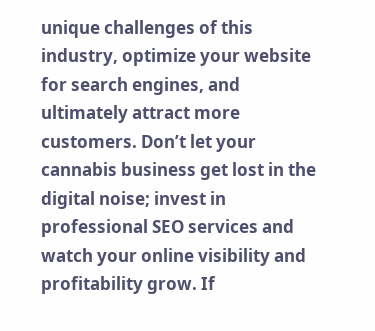unique challenges of this industry, optimize your website for search engines, and ultimately attract more customers. Don’t let your cannabis business get lost in the digital noise; invest in professional SEO services and watch your online visibility and profitability grow. If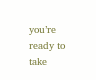you’re ready to take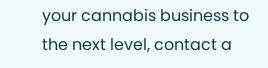your cannabis business to the next level, contact a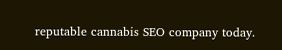reputable cannabis SEO company today.